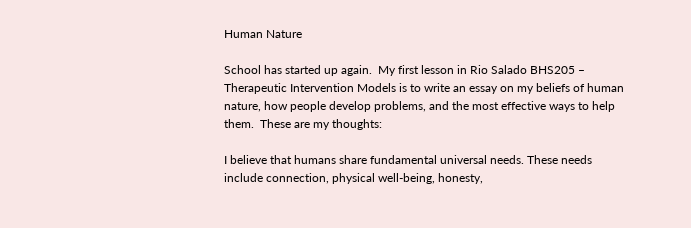Human Nature

School has started up again.  My first lesson in Rio Salado BHS205 – Therapeutic Intervention Models is to write an essay on my beliefs of human nature, how people develop problems, and the most effective ways to help them.  These are my thoughts:

I believe that humans share fundamental universal needs. These needs include connection, physical well-being, honesty,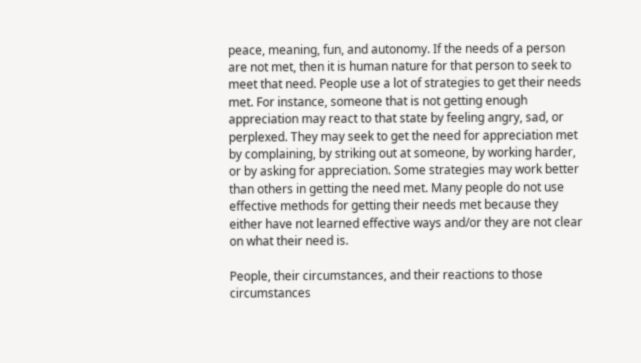peace, meaning, fun, and autonomy. If the needs of a person are not met, then it is human nature for that person to seek to meet that need. People use a lot of strategies to get their needs met. For instance, someone that is not getting enough appreciation may react to that state by feeling angry, sad, or perplexed. They may seek to get the need for appreciation met by complaining, by striking out at someone, by working harder, or by asking for appreciation. Some strategies may work better than others in getting the need met. Many people do not use effective methods for getting their needs met because they either have not learned effective ways and/or they are not clear on what their need is.

People, their circumstances, and their reactions to those circumstances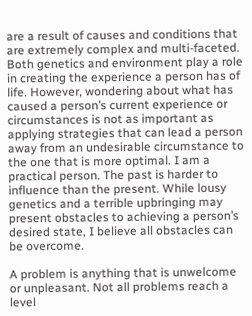are a result of causes and conditions that are extremely complex and multi-faceted. Both genetics and environment play a role in creating the experience a person has of life. However, wondering about what has caused a person’s current experience or circumstances is not as important as applying strategies that can lead a person away from an undesirable circumstance to the one that is more optimal. I am a practical person. The past is harder to influence than the present. While lousy genetics and a terrible upbringing may present obstacles to achieving a person’s desired state, I believe all obstacles can be overcome.

A problem is anything that is unwelcome or unpleasant. Not all problems reach a level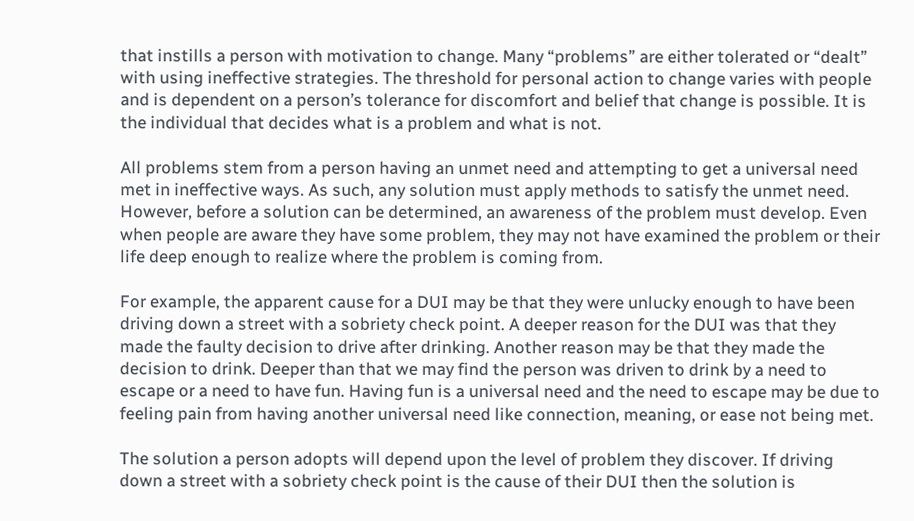that instills a person with motivation to change. Many “problems” are either tolerated or “dealt” with using ineffective strategies. The threshold for personal action to change varies with people and is dependent on a person’s tolerance for discomfort and belief that change is possible. It is the individual that decides what is a problem and what is not.

All problems stem from a person having an unmet need and attempting to get a universal need met in ineffective ways. As such, any solution must apply methods to satisfy the unmet need. However, before a solution can be determined, an awareness of the problem must develop. Even when people are aware they have some problem, they may not have examined the problem or their life deep enough to realize where the problem is coming from.

For example, the apparent cause for a DUI may be that they were unlucky enough to have been driving down a street with a sobriety check point. A deeper reason for the DUI was that they made the faulty decision to drive after drinking. Another reason may be that they made the decision to drink. Deeper than that we may find the person was driven to drink by a need to escape or a need to have fun. Having fun is a universal need and the need to escape may be due to feeling pain from having another universal need like connection, meaning, or ease not being met.

The solution a person adopts will depend upon the level of problem they discover. If driving down a street with a sobriety check point is the cause of their DUI then the solution is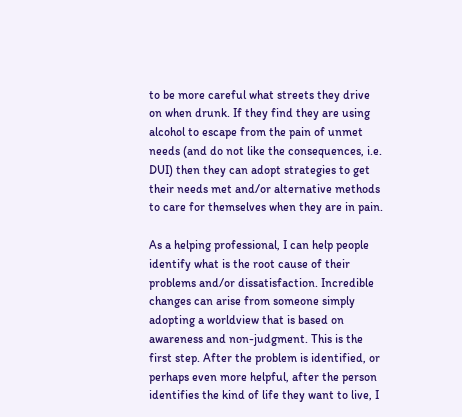to be more careful what streets they drive on when drunk. If they find they are using alcohol to escape from the pain of unmet needs (and do not like the consequences, i.e. DUI) then they can adopt strategies to get their needs met and/or alternative methods to care for themselves when they are in pain.

As a helping professional, I can help people identify what is the root cause of their problems and/or dissatisfaction. Incredible changes can arise from someone simply adopting a worldview that is based on awareness and non-judgment. This is the first step. After the problem is identified, or perhaps even more helpful, after the person identifies the kind of life they want to live, I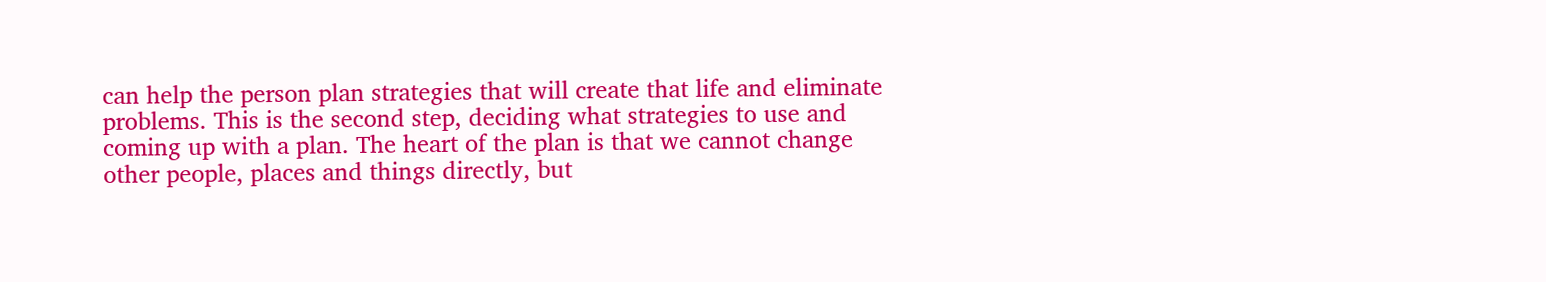can help the person plan strategies that will create that life and eliminate problems. This is the second step, deciding what strategies to use and coming up with a plan. The heart of the plan is that we cannot change other people, places and things directly, but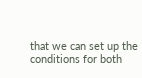that we can set up the conditions for both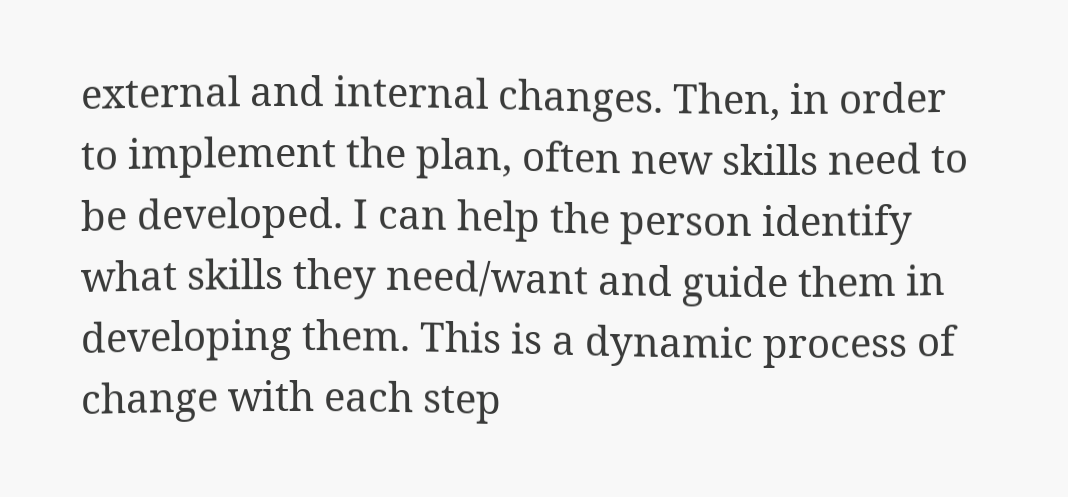external and internal changes. Then, in order to implement the plan, often new skills need to be developed. I can help the person identify what skills they need/want and guide them in developing them. This is a dynamic process of change with each step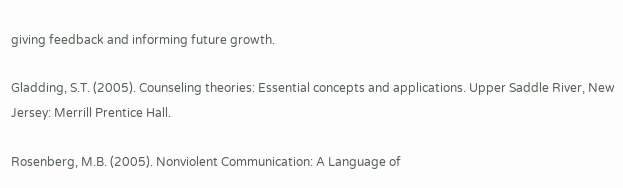giving feedback and informing future growth.

Gladding, S.T. (2005). Counseling theories: Essential concepts and applications. Upper Saddle River, New Jersey: Merrill Prentice Hall.

Rosenberg, M.B. (2005). Nonviolent Communication: A Language of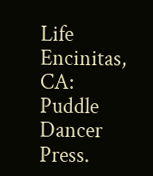Life
Encinitas, CA: Puddle Dancer Press.